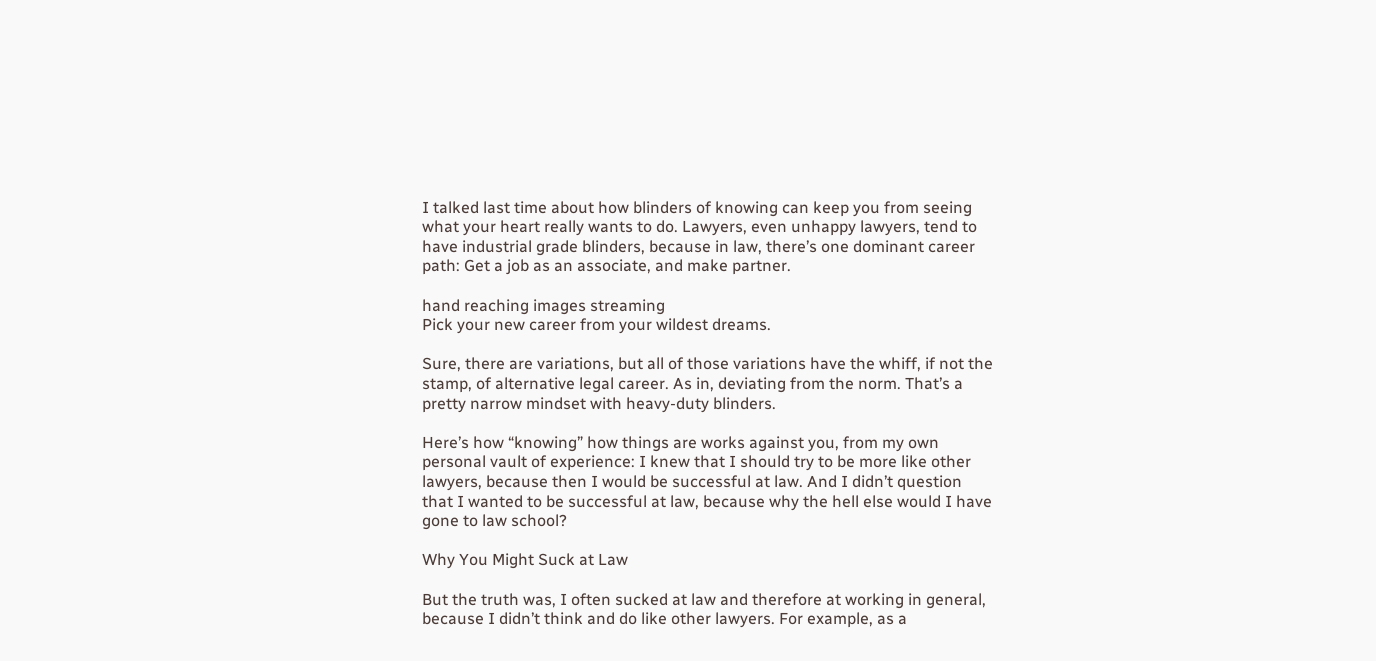I talked last time about how blinders of knowing can keep you from seeing what your heart really wants to do. Lawyers, even unhappy lawyers, tend to have industrial grade blinders, because in law, there’s one dominant career path: Get a job as an associate, and make partner.

hand reaching images streaming
Pick your new career from your wildest dreams.

Sure, there are variations, but all of those variations have the whiff, if not the stamp, of alternative legal career. As in, deviating from the norm. That’s a pretty narrow mindset with heavy-duty blinders.

Here’s how “knowing” how things are works against you, from my own personal vault of experience: I knew that I should try to be more like other lawyers, because then I would be successful at law. And I didn’t question that I wanted to be successful at law, because why the hell else would I have gone to law school?

Why You Might Suck at Law

But the truth was, I often sucked at law and therefore at working in general, because I didn’t think and do like other lawyers. For example, as a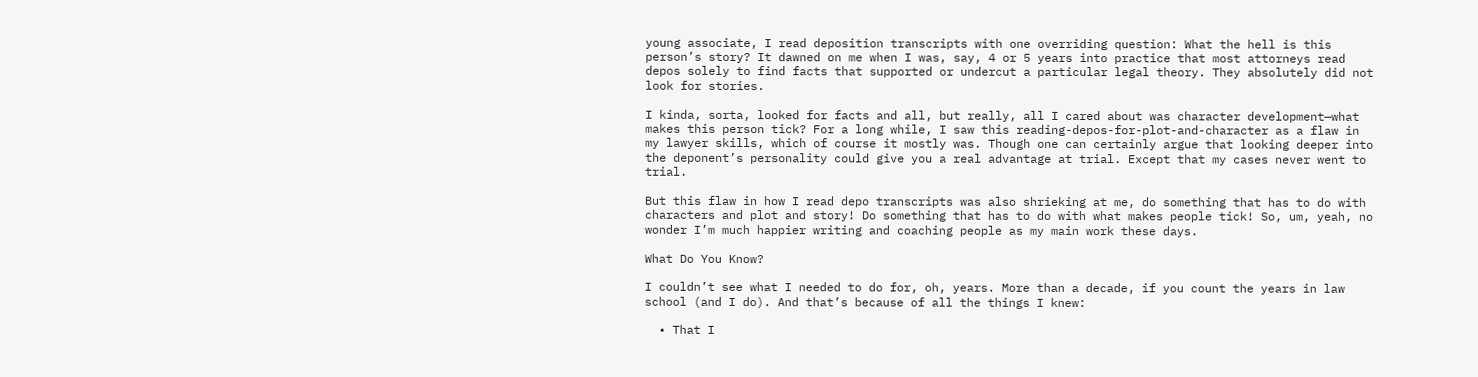young associate, I read deposition transcripts with one overriding question: What the hell is this person’s story? It dawned on me when I was, say, 4 or 5 years into practice that most attorneys read depos solely to find facts that supported or undercut a particular legal theory. They absolutely did not look for stories.

I kinda, sorta, looked for facts and all, but really, all I cared about was character development—what makes this person tick? For a long while, I saw this reading-depos-for-plot-and-character as a flaw in my lawyer skills, which of course it mostly was. Though one can certainly argue that looking deeper into the deponent’s personality could give you a real advantage at trial. Except that my cases never went to trial.

But this flaw in how I read depo transcripts was also shrieking at me, do something that has to do with characters and plot and story! Do something that has to do with what makes people tick! So, um, yeah, no wonder I’m much happier writing and coaching people as my main work these days.

What Do You Know?

I couldn’t see what I needed to do for, oh, years. More than a decade, if you count the years in law school (and I do). And that’s because of all the things I knew:

  • That I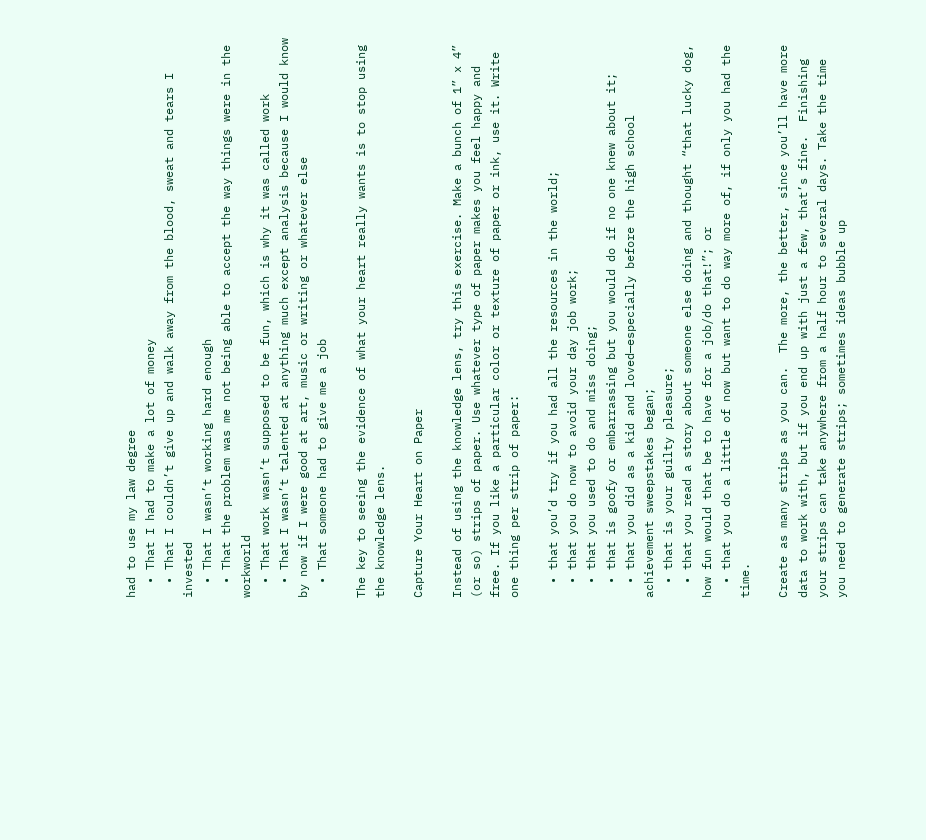had to use my law degree
  • That I had to make a lot of money
  • That I couldn’t give up and walk away from the blood, sweat and tears I invested
  • That I wasn’t working hard enough
  • That the problem was me not being able to accept the way things were in the workworld
  • That work wasn’t supposed to be fun, which is why it was called work
  • That I wasn’t talented at anything much except analysis because I would know by now if I were good at art, music or writing or whatever else
  • That someone had to give me a job

The key to seeing the evidence of what your heart really wants is to stop using the knowledge lens.

Capture Your Heart on Paper

Instead of using the knowledge lens, try this exercise. Make a bunch of 1” x 4” (or so) strips of paper. Use whatever type of paper makes you feel happy and free. If you like a particular color or texture of paper or ink, use it. Write one thing per strip of paper:

  • that you’d try if you had all the resources in the world;
  • that you do now to avoid your day job work;
  • that you used to do and miss doing;
  • that is goofy or embarrassing but you would do if no one knew about it;
  • that you did as a kid and loved—especially before the high school achievement sweepstakes began;
  • that is your guilty pleasure;
  • that you read a story about someone else doing and thought “that lucky dog, how fun would that be to have for a job/do that!”; or
  • that you do a little of now but want to do way more of, if only you had the time.

Create as many strips as you can.  The more, the better, since you’ll have more data to work with, but if you end up with just a few, that’s fine.  Finishing your strips can take anywhere from a half hour to several days. Take the time you need to generate strips; sometimes ideas bubble up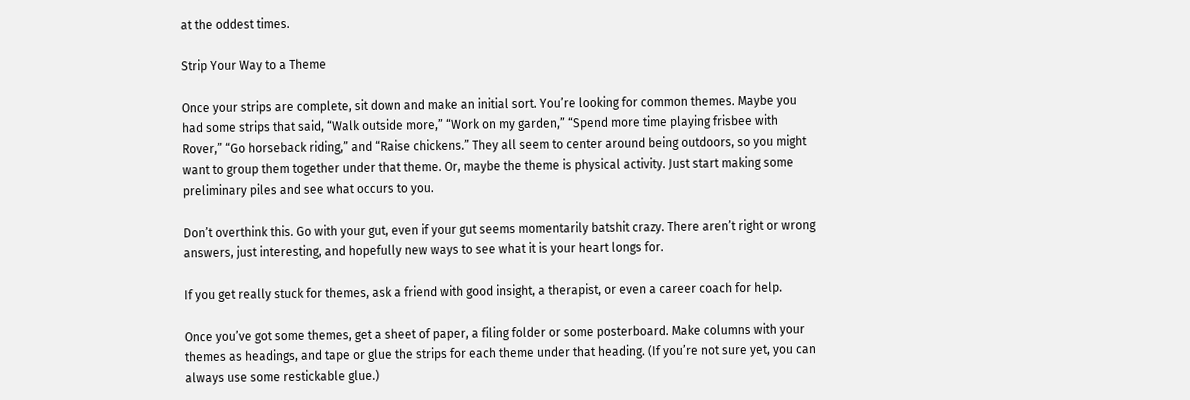at the oddest times.

Strip Your Way to a Theme

Once your strips are complete, sit down and make an initial sort. You’re looking for common themes. Maybe you had some strips that said, “Walk outside more,” “Work on my garden,” “Spend more time playing frisbee with Rover,” “Go horseback riding,” and “Raise chickens.” They all seem to center around being outdoors, so you might want to group them together under that theme. Or, maybe the theme is physical activity. Just start making some preliminary piles and see what occurs to you.

Don’t overthink this. Go with your gut, even if your gut seems momentarily batshit crazy. There aren’t right or wrong answers, just interesting, and hopefully new ways to see what it is your heart longs for.

If you get really stuck for themes, ask a friend with good insight, a therapist, or even a career coach for help.

Once you’ve got some themes, get a sheet of paper, a filing folder or some posterboard. Make columns with your themes as headings, and tape or glue the strips for each theme under that heading. (If you’re not sure yet, you can always use some restickable glue.)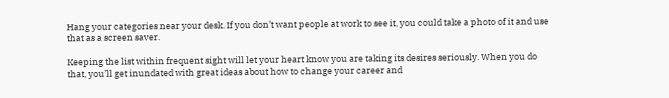Hang your categories near your desk. If you don’t want people at work to see it, you could take a photo of it and use that as a screen saver.

Keeping the list within frequent sight will let your heart know you are taking its desires seriously. When you do that, you’ll get inundated with great ideas about how to change your career and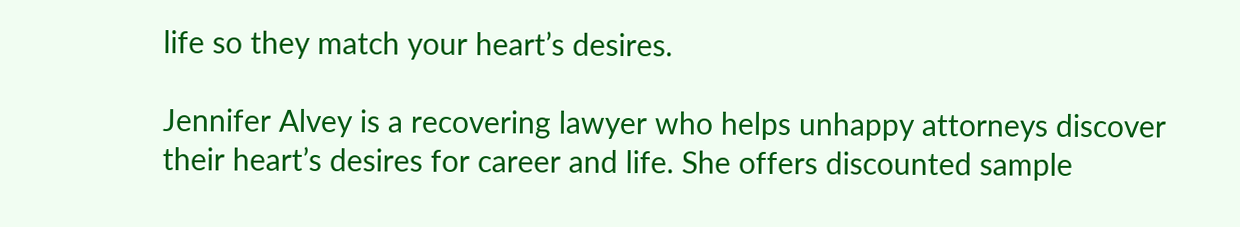life so they match your heart’s desires.

Jennifer Alvey is a recovering lawyer who helps unhappy attorneys discover their heart’s desires for career and life. She offers discounted sample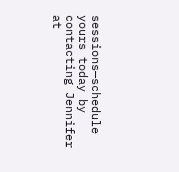sessions—schedule yours today by contacting Jennifer at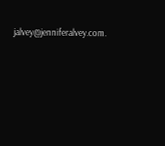jalvey@jenniferalvey.com.